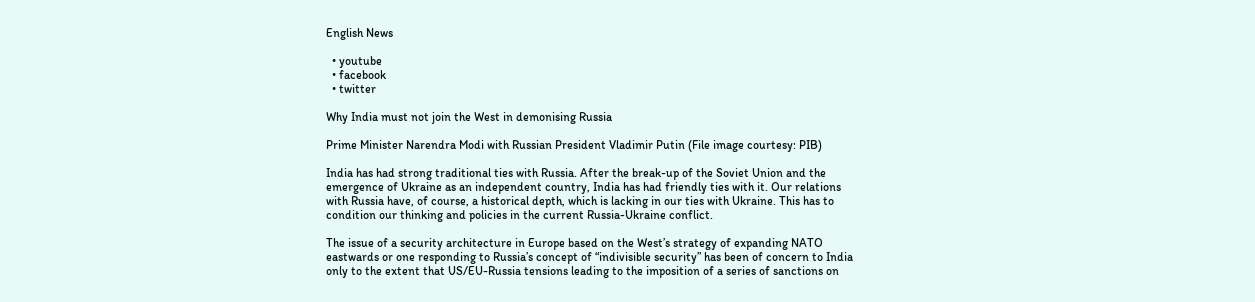English News

  • youtube
  • facebook
  • twitter

Why India must not join the West in demonising Russia

Prime Minister Narendra Modi with Russian President Vladimir Putin (File image courtesy: PIB)

India has had strong traditional ties with Russia. After the break-up of the Soviet Union and the emergence of Ukraine as an independent country, India has had friendly ties with it. Our relations with Russia have, of course, a historical depth, which is lacking in our ties with Ukraine. This has to condition our thinking and policies in the current Russia-Ukraine conflict.

The issue of a security architecture in Europe based on the West’s strategy of expanding NATO eastwards or one responding to Russia’s concept of “indivisible security” has been of concern to India only to the extent that US/EU-Russia tensions leading to the imposition of a series of sanctions on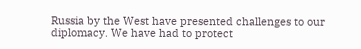Russia by the West have presented challenges to our diplomacy. We have had to protect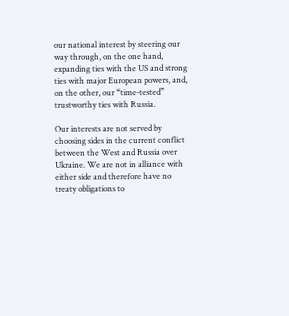our national interest by steering our way through, on the one hand, expanding ties with the US and strong ties with major European powers, and, on the other, our “time-tested” trustworthy ties with Russia.

Our interests are not served by choosing sides in the current conflict between the West and Russia over Ukraine. We are not in alliance with either side and therefore have no treaty obligations to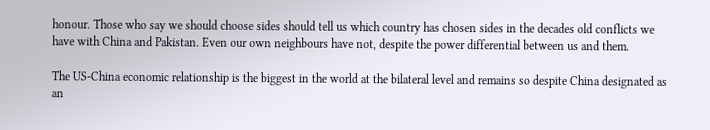honour. Those who say we should choose sides should tell us which country has chosen sides in the decades old conflicts we have with China and Pakistan. Even our own neighbours have not, despite the power differential between us and them.

The US-China economic relationship is the biggest in the world at the bilateral level and remains so despite China designated as an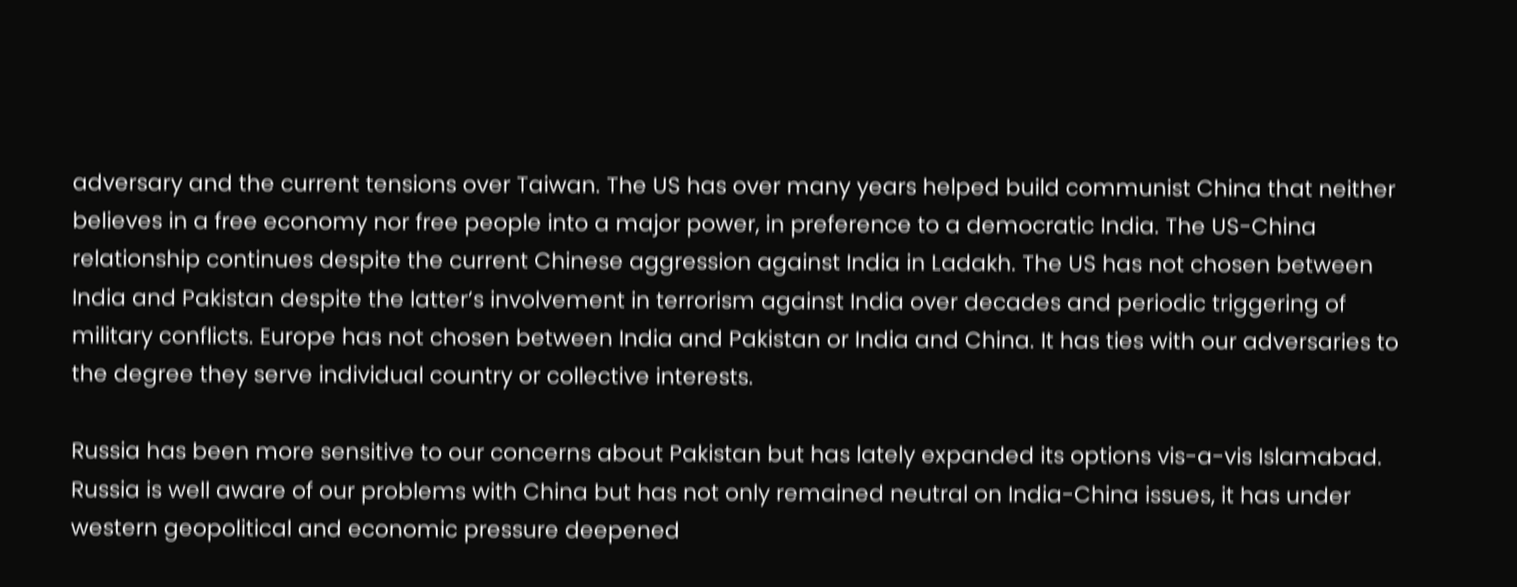adversary and the current tensions over Taiwan. The US has over many years helped build communist China that neither believes in a free economy nor free people into a major power, in preference to a democratic India. The US-China relationship continues despite the current Chinese aggression against India in Ladakh. The US has not chosen between India and Pakistan despite the latter’s involvement in terrorism against India over decades and periodic triggering of military conflicts. Europe has not chosen between India and Pakistan or India and China. It has ties with our adversaries to the degree they serve individual country or collective interests.

Russia has been more sensitive to our concerns about Pakistan but has lately expanded its options vis-a-vis Islamabad. Russia is well aware of our problems with China but has not only remained neutral on India-China issues, it has under western geopolitical and economic pressure deepened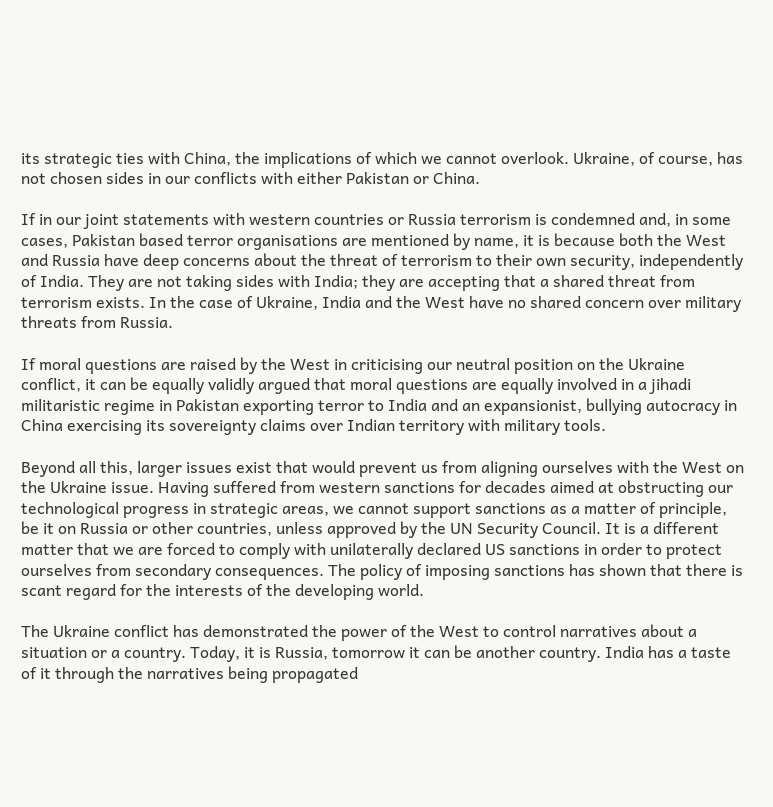its strategic ties with China, the implications of which we cannot overlook. Ukraine, of course, has not chosen sides in our conflicts with either Pakistan or China.

If in our joint statements with western countries or Russia terrorism is condemned and, in some cases, Pakistan based terror organisations are mentioned by name, it is because both the West and Russia have deep concerns about the threat of terrorism to their own security, independently of India. They are not taking sides with India; they are accepting that a shared threat from terrorism exists. In the case of Ukraine, India and the West have no shared concern over military threats from Russia.

If moral questions are raised by the West in criticising our neutral position on the Ukraine conflict, it can be equally validly argued that moral questions are equally involved in a jihadi militaristic regime in Pakistan exporting terror to India and an expansionist, bullying autocracy in China exercising its sovereignty claims over Indian territory with military tools.

Beyond all this, larger issues exist that would prevent us from aligning ourselves with the West on the Ukraine issue. Having suffered from western sanctions for decades aimed at obstructing our technological progress in strategic areas, we cannot support sanctions as a matter of principle, be it on Russia or other countries, unless approved by the UN Security Council. It is a different matter that we are forced to comply with unilaterally declared US sanctions in order to protect ourselves from secondary consequences. The policy of imposing sanctions has shown that there is scant regard for the interests of the developing world.

The Ukraine conflict has demonstrated the power of the West to control narratives about a situation or a country. Today, it is Russia, tomorrow it can be another country. India has a taste of it through the narratives being propagated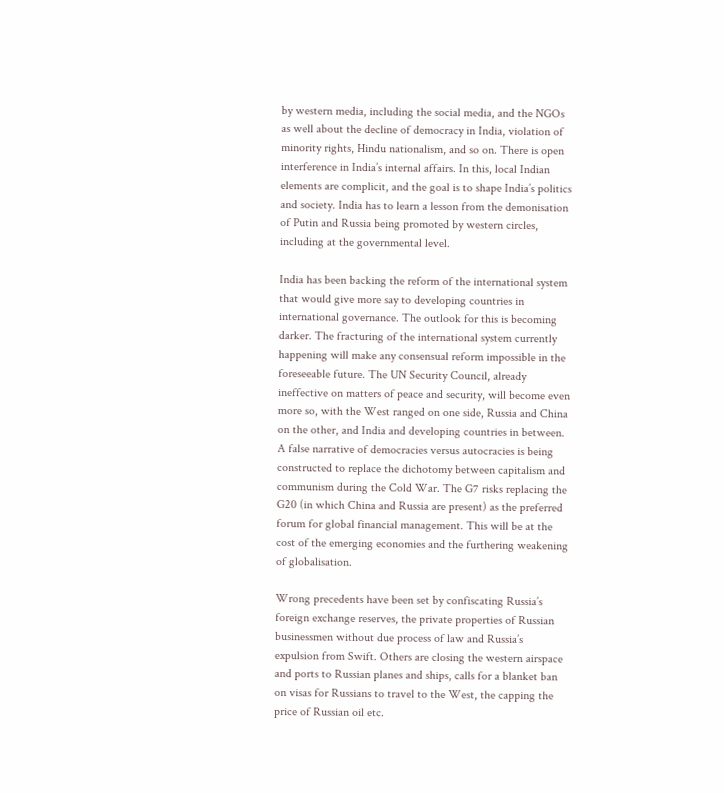by western media, including the social media, and the NGOs as well about the decline of democracy in India, violation of minority rights, Hindu nationalism, and so on. There is open interference in India’s internal affairs. In this, local Indian elements are complicit, and the goal is to shape India’s politics and society. India has to learn a lesson from the demonisation of Putin and Russia being promoted by western circles, including at the governmental level.

India has been backing the reform of the international system that would give more say to developing countries in international governance. The outlook for this is becoming darker. The fracturing of the international system currently happening will make any consensual reform impossible in the foreseeable future. The UN Security Council, already ineffective on matters of peace and security, will become even more so, with the West ranged on one side, Russia and China on the other, and India and developing countries in between. A false narrative of democracies versus autocracies is being constructed to replace the dichotomy between capitalism and communism during the Cold War. The G7 risks replacing the G20 (in which China and Russia are present) as the preferred forum for global financial management. This will be at the cost of the emerging economies and the furthering weakening of globalisation.

Wrong precedents have been set by confiscating Russia’s foreign exchange reserves, the private properties of Russian businessmen without due process of law and Russia’s expulsion from Swift. Others are closing the western airspace and ports to Russian planes and ships, calls for a blanket ban on visas for Russians to travel to the West, the capping the price of Russian oil etc.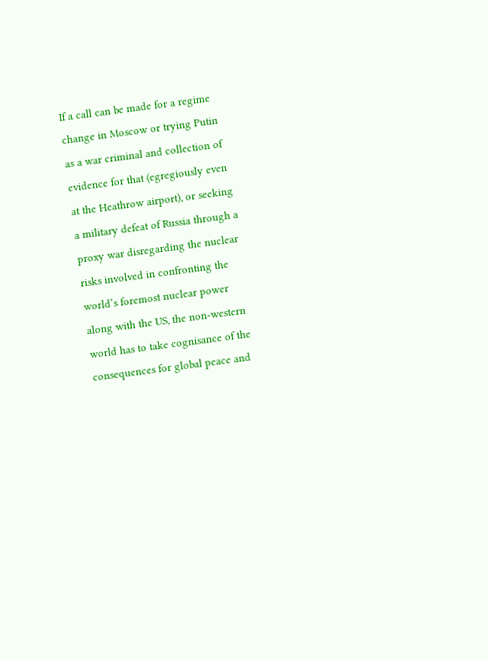If a call can be made for a regime change in Moscow or trying Putin as a war criminal and collection of evidence for that (egregiously even at the Heathrow airport), or seeking a military defeat of Russia through a proxy war disregarding the nuclear risks involved in confronting the world’s foremost nuclear power along with the US, the non-western world has to take cognisance of the consequences for global peace and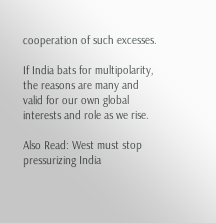cooperation of such excesses.

If India bats for multipolarity, the reasons are many and valid for our own global interests and role as we rise.

Also Read: West must stop pressurizing India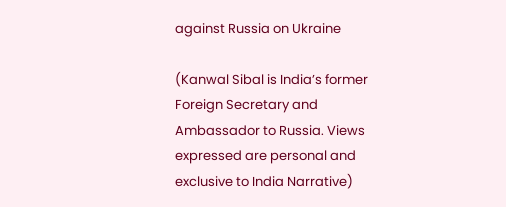against Russia on Ukraine

(Kanwal Sibal is India’s former Foreign Secretary and Ambassador to Russia. Views expressed are personal and exclusive to India Narrative)